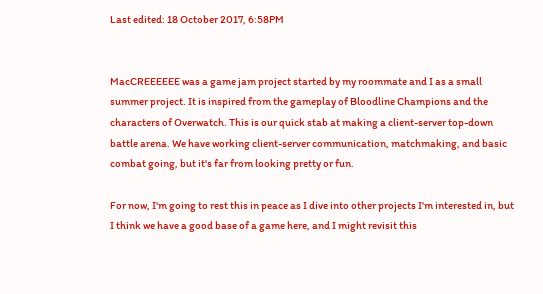Last edited: 18 October 2017, 6:58PM


MacCREEEEEE was a game jam project started by my roommate and I as a small summer project. It is inspired from the gameplay of Bloodline Champions and the characters of Overwatch. This is our quick stab at making a client-server top-down battle arena. We have working client-server communication, matchmaking, and basic combat going, but it's far from looking pretty or fun.

For now, I'm going to rest this in peace as I dive into other projects I'm interested in, but I think we have a good base of a game here, and I might revisit this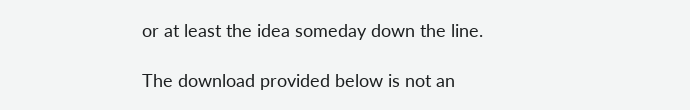or at least the idea someday down the line.

The download provided below is not an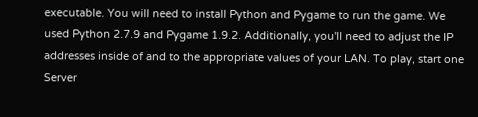executable. You will need to install Python and Pygame to run the game. We used Python 2.7.9 and Pygame 1.9.2. Additionally, you'll need to adjust the IP addresses inside of and to the appropriate values of your LAN. To play, start one Server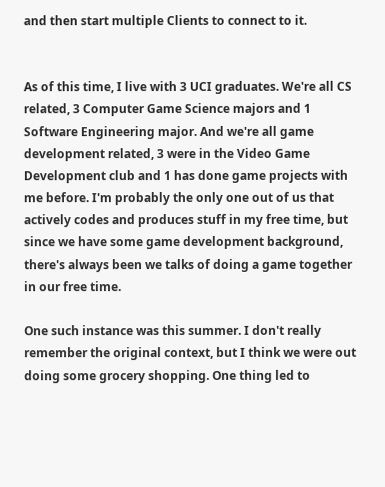and then start multiple Clients to connect to it.


As of this time, I live with 3 UCI graduates. We're all CS related, 3 Computer Game Science majors and 1 Software Engineering major. And we're all game development related, 3 were in the Video Game Development club and 1 has done game projects with me before. I'm probably the only one out of us that actively codes and produces stuff in my free time, but since we have some game development background, there's always been we talks of doing a game together in our free time.

One such instance was this summer. I don't really remember the original context, but I think we were out doing some grocery shopping. One thing led to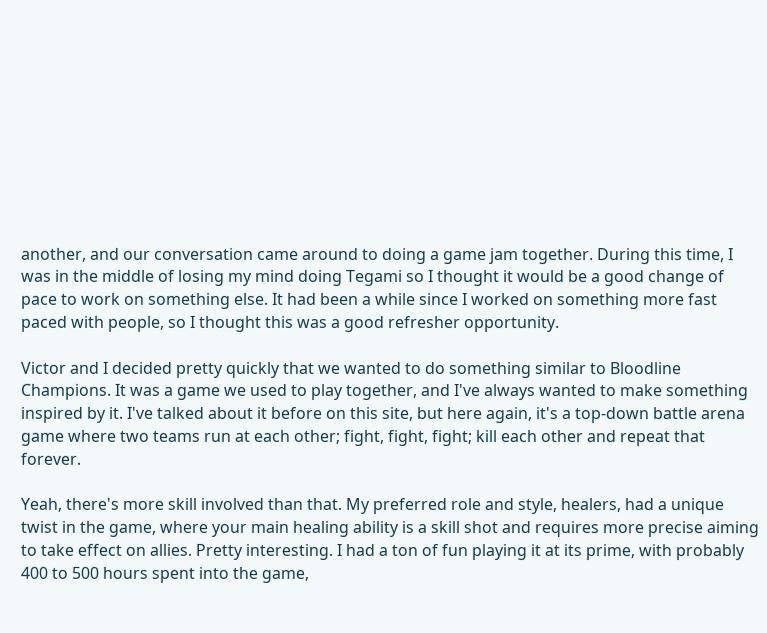another, and our conversation came around to doing a game jam together. During this time, I was in the middle of losing my mind doing Tegami so I thought it would be a good change of pace to work on something else. It had been a while since I worked on something more fast paced with people, so I thought this was a good refresher opportunity.

Victor and I decided pretty quickly that we wanted to do something similar to Bloodline Champions. It was a game we used to play together, and I've always wanted to make something inspired by it. I've talked about it before on this site, but here again, it's a top-down battle arena game where two teams run at each other; fight, fight, fight; kill each other and repeat that forever.

Yeah, there's more skill involved than that. My preferred role and style, healers, had a unique twist in the game, where your main healing ability is a skill shot and requires more precise aiming to take effect on allies. Pretty interesting. I had a ton of fun playing it at its prime, with probably 400 to 500 hours spent into the game,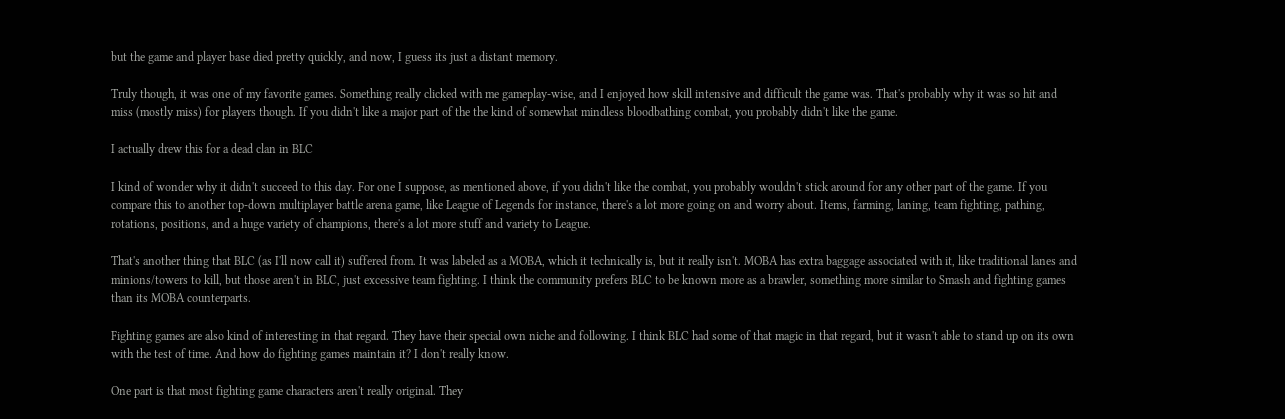but the game and player base died pretty quickly, and now, I guess its just a distant memory.

Truly though, it was one of my favorite games. Something really clicked with me gameplay-wise, and I enjoyed how skill intensive and difficult the game was. That's probably why it was so hit and miss (mostly miss) for players though. If you didn't like a major part of the the kind of somewhat mindless bloodbathing combat, you probably didn't like the game.

I actually drew this for a dead clan in BLC

I kind of wonder why it didn't succeed to this day. For one I suppose, as mentioned above, if you didn't like the combat, you probably wouldn't stick around for any other part of the game. If you compare this to another top-down multiplayer battle arena game, like League of Legends for instance, there's a lot more going on and worry about. Items, farming, laning, team fighting, pathing, rotations, positions, and a huge variety of champions, there's a lot more stuff and variety to League.

That's another thing that BLC (as I'll now call it) suffered from. It was labeled as a MOBA, which it technically is, but it really isn't. MOBA has extra baggage associated with it, like traditional lanes and minions/towers to kill, but those aren't in BLC, just excessive team fighting. I think the community prefers BLC to be known more as a brawler, something more similar to Smash and fighting games than its MOBA counterparts.

Fighting games are also kind of interesting in that regard. They have their special own niche and following. I think BLC had some of that magic in that regard, but it wasn't able to stand up on its own with the test of time. And how do fighting games maintain it? I don't really know.

One part is that most fighting game characters aren't really original. They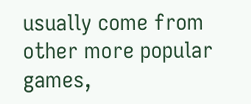usually come from other more popular games,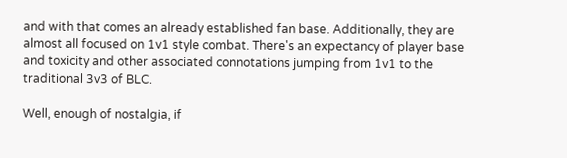and with that comes an already established fan base. Additionally, they are almost all focused on 1v1 style combat. There's an expectancy of player base and toxicity and other associated connotations jumping from 1v1 to the traditional 3v3 of BLC.

Well, enough of nostalgia, if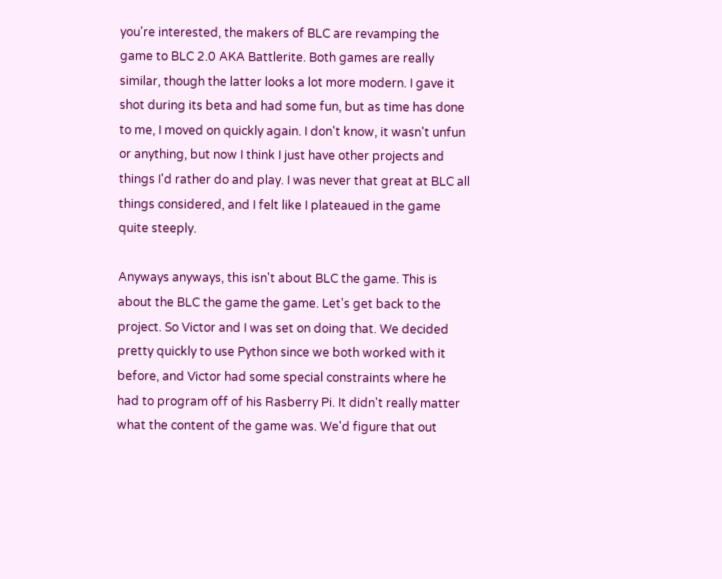you're interested, the makers of BLC are revamping the game to BLC 2.0 AKA Battlerite. Both games are really similar, though the latter looks a lot more modern. I gave it shot during its beta and had some fun, but as time has done to me, I moved on quickly again. I don't know, it wasn't unfun or anything, but now I think I just have other projects and things I'd rather do and play. I was never that great at BLC all things considered, and I felt like I plateaued in the game quite steeply.

Anyways anyways, this isn't about BLC the game. This is about the BLC the game the game. Let's get back to the project. So Victor and I was set on doing that. We decided pretty quickly to use Python since we both worked with it before, and Victor had some special constraints where he had to program off of his Rasberry Pi. It didn't really matter what the content of the game was. We'd figure that out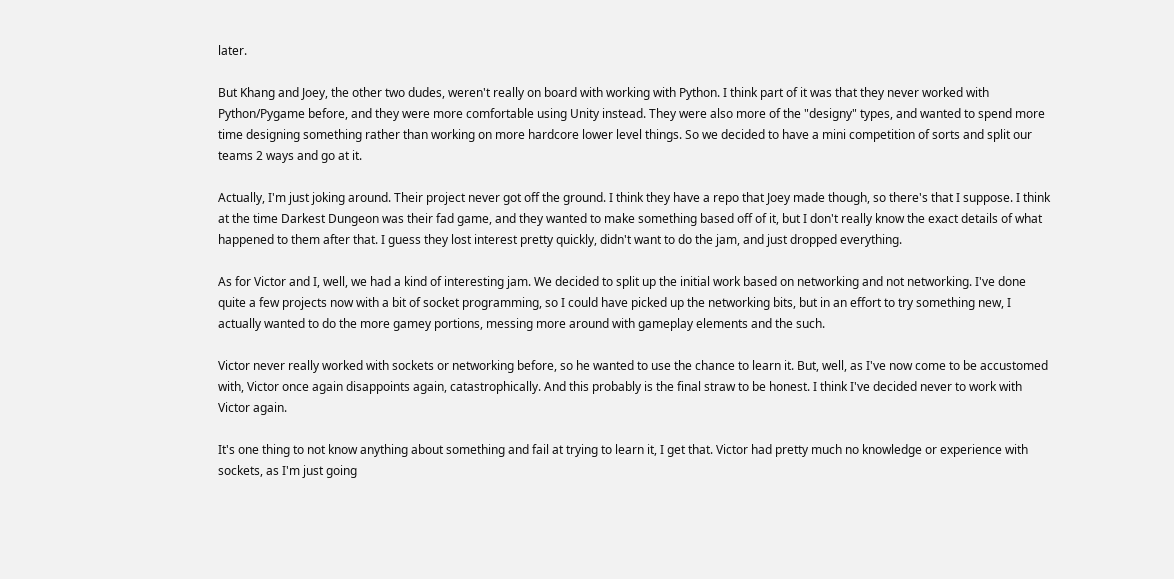later.

But Khang and Joey, the other two dudes, weren't really on board with working with Python. I think part of it was that they never worked with Python/Pygame before, and they were more comfortable using Unity instead. They were also more of the "designy" types, and wanted to spend more time designing something rather than working on more hardcore lower level things. So we decided to have a mini competition of sorts and split our teams 2 ways and go at it.

Actually, I'm just joking around. Their project never got off the ground. I think they have a repo that Joey made though, so there's that I suppose. I think at the time Darkest Dungeon was their fad game, and they wanted to make something based off of it, but I don't really know the exact details of what happened to them after that. I guess they lost interest pretty quickly, didn't want to do the jam, and just dropped everything.

As for Victor and I, well, we had a kind of interesting jam. We decided to split up the initial work based on networking and not networking. I've done quite a few projects now with a bit of socket programming, so I could have picked up the networking bits, but in an effort to try something new, I actually wanted to do the more gamey portions, messing more around with gameplay elements and the such.

Victor never really worked with sockets or networking before, so he wanted to use the chance to learn it. But, well, as I've now come to be accustomed with, Victor once again disappoints again, catastrophically. And this probably is the final straw to be honest. I think I've decided never to work with Victor again.

It's one thing to not know anything about something and fail at trying to learn it, I get that. Victor had pretty much no knowledge or experience with sockets, as I'm just going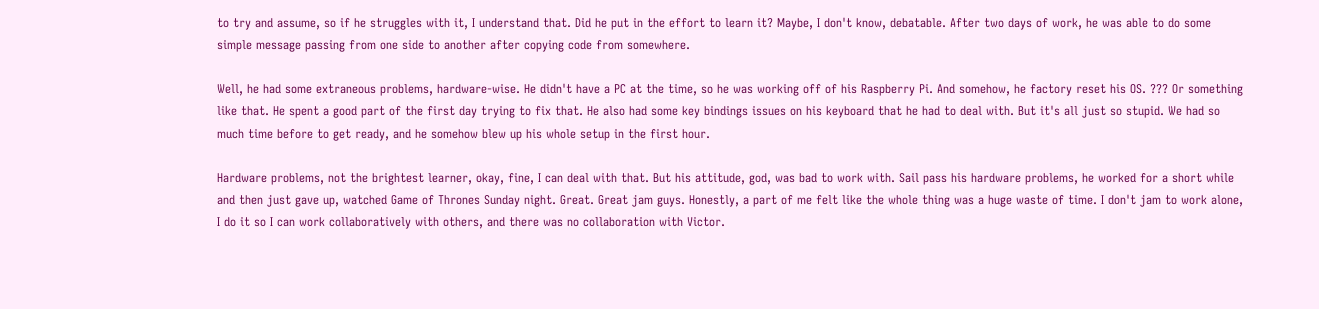to try and assume, so if he struggles with it, I understand that. Did he put in the effort to learn it? Maybe, I don't know, debatable. After two days of work, he was able to do some simple message passing from one side to another after copying code from somewhere.

Well, he had some extraneous problems, hardware-wise. He didn't have a PC at the time, so he was working off of his Raspberry Pi. And somehow, he factory reset his OS. ??? Or something like that. He spent a good part of the first day trying to fix that. He also had some key bindings issues on his keyboard that he had to deal with. But it's all just so stupid. We had so much time before to get ready, and he somehow blew up his whole setup in the first hour.

Hardware problems, not the brightest learner, okay, fine, I can deal with that. But his attitude, god, was bad to work with. Sail pass his hardware problems, he worked for a short while and then just gave up, watched Game of Thrones Sunday night. Great. Great jam guys. Honestly, a part of me felt like the whole thing was a huge waste of time. I don't jam to work alone, I do it so I can work collaboratively with others, and there was no collaboration with Victor.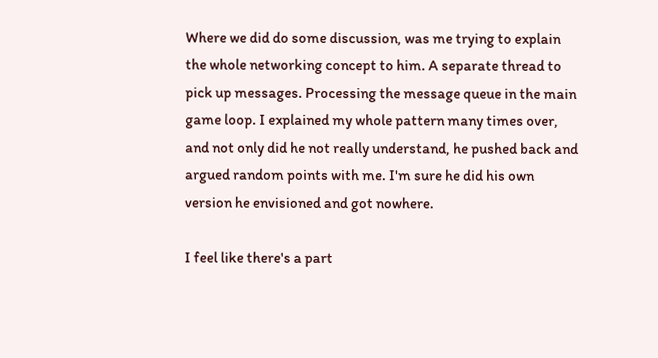Where we did do some discussion, was me trying to explain the whole networking concept to him. A separate thread to pick up messages. Processing the message queue in the main game loop. I explained my whole pattern many times over, and not only did he not really understand, he pushed back and argued random points with me. I'm sure he did his own version he envisioned and got nowhere.

I feel like there's a part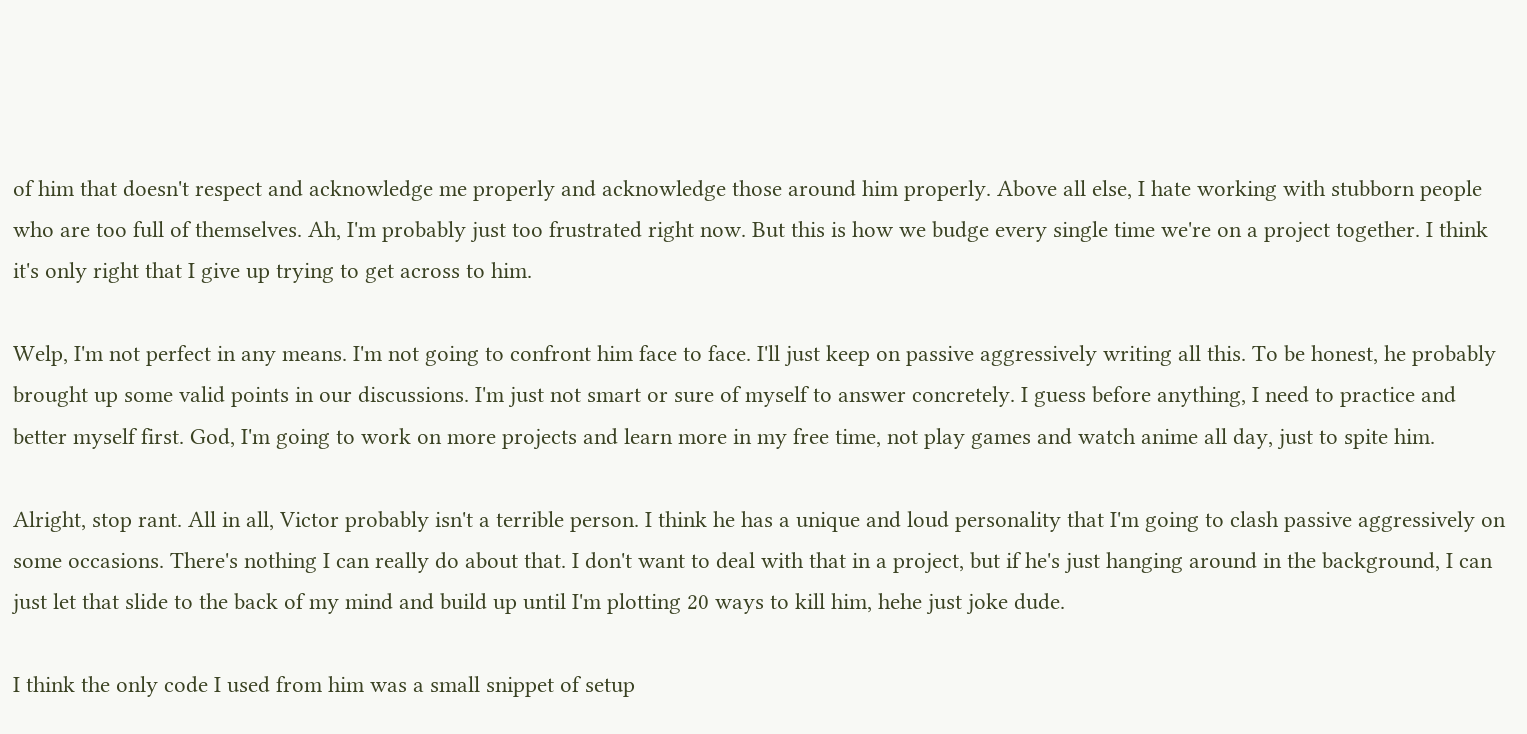of him that doesn't respect and acknowledge me properly and acknowledge those around him properly. Above all else, I hate working with stubborn people who are too full of themselves. Ah, I'm probably just too frustrated right now. But this is how we budge every single time we're on a project together. I think it's only right that I give up trying to get across to him.

Welp, I'm not perfect in any means. I'm not going to confront him face to face. I'll just keep on passive aggressively writing all this. To be honest, he probably brought up some valid points in our discussions. I'm just not smart or sure of myself to answer concretely. I guess before anything, I need to practice and better myself first. God, I'm going to work on more projects and learn more in my free time, not play games and watch anime all day, just to spite him.

Alright, stop rant. All in all, Victor probably isn't a terrible person. I think he has a unique and loud personality that I'm going to clash passive aggressively on some occasions. There's nothing I can really do about that. I don't want to deal with that in a project, but if he's just hanging around in the background, I can just let that slide to the back of my mind and build up until I'm plotting 20 ways to kill him, hehe just joke dude.

I think the only code I used from him was a small snippet of setup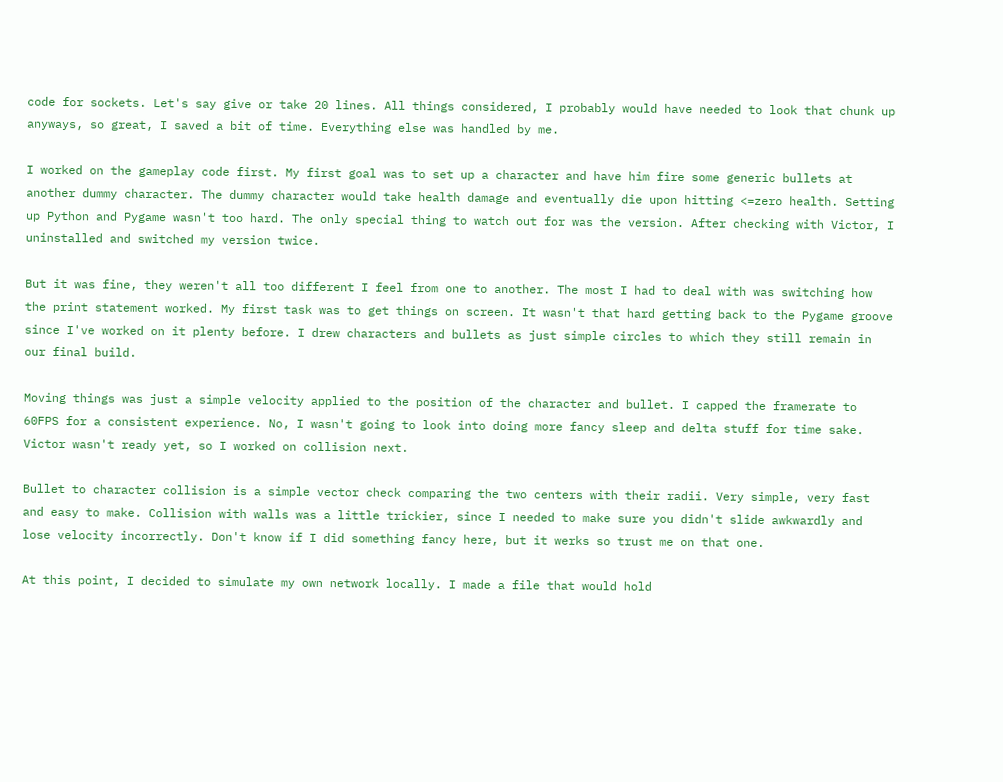code for sockets. Let's say give or take 20 lines. All things considered, I probably would have needed to look that chunk up anyways, so great, I saved a bit of time. Everything else was handled by me.

I worked on the gameplay code first. My first goal was to set up a character and have him fire some generic bullets at another dummy character. The dummy character would take health damage and eventually die upon hitting <=zero health. Setting up Python and Pygame wasn't too hard. The only special thing to watch out for was the version. After checking with Victor, I uninstalled and switched my version twice.

But it was fine, they weren't all too different I feel from one to another. The most I had to deal with was switching how the print statement worked. My first task was to get things on screen. It wasn't that hard getting back to the Pygame groove since I've worked on it plenty before. I drew characters and bullets as just simple circles to which they still remain in our final build.

Moving things was just a simple velocity applied to the position of the character and bullet. I capped the framerate to 60FPS for a consistent experience. No, I wasn't going to look into doing more fancy sleep and delta stuff for time sake. Victor wasn't ready yet, so I worked on collision next.

Bullet to character collision is a simple vector check comparing the two centers with their radii. Very simple, very fast and easy to make. Collision with walls was a little trickier, since I needed to make sure you didn't slide awkwardly and lose velocity incorrectly. Don't know if I did something fancy here, but it werks so trust me on that one.

At this point, I decided to simulate my own network locally. I made a file that would hold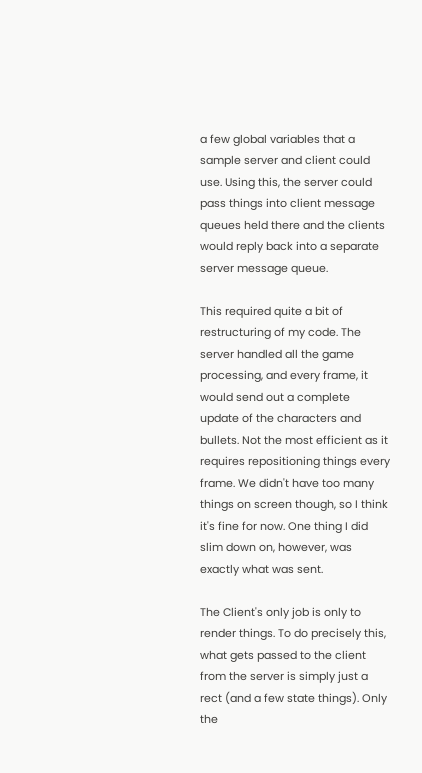a few global variables that a sample server and client could use. Using this, the server could pass things into client message queues held there and the clients would reply back into a separate server message queue.

This required quite a bit of restructuring of my code. The server handled all the game processing, and every frame, it would send out a complete update of the characters and bullets. Not the most efficient as it requires repositioning things every frame. We didn't have too many things on screen though, so I think it's fine for now. One thing I did slim down on, however, was exactly what was sent.

The Client's only job is only to render things. To do precisely this, what gets passed to the client from the server is simply just a rect (and a few state things). Only the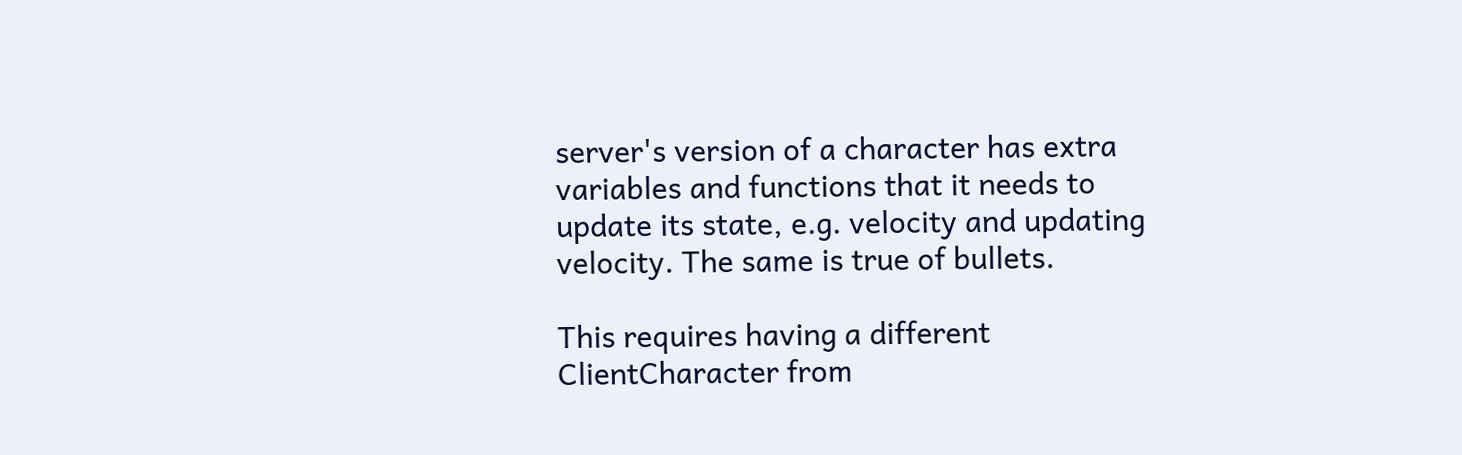server's version of a character has extra variables and functions that it needs to update its state, e.g. velocity and updating velocity. The same is true of bullets.

This requires having a different ClientCharacter from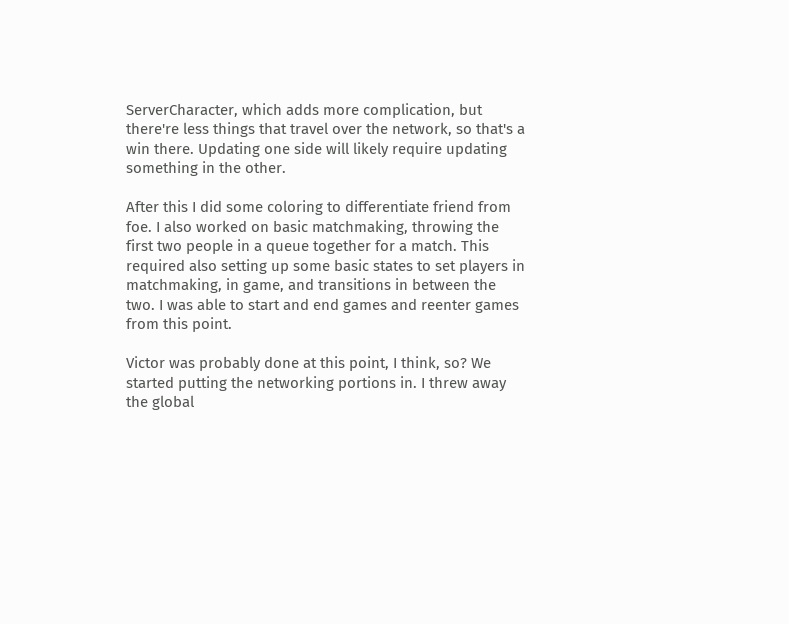ServerCharacter, which adds more complication, but there're less things that travel over the network, so that's a win there. Updating one side will likely require updating something in the other.

After this I did some coloring to differentiate friend from foe. I also worked on basic matchmaking, throwing the first two people in a queue together for a match. This required also setting up some basic states to set players in matchmaking, in game, and transitions in between the two. I was able to start and end games and reenter games from this point.

Victor was probably done at this point, I think, so? We started putting the networking portions in. I threw away the global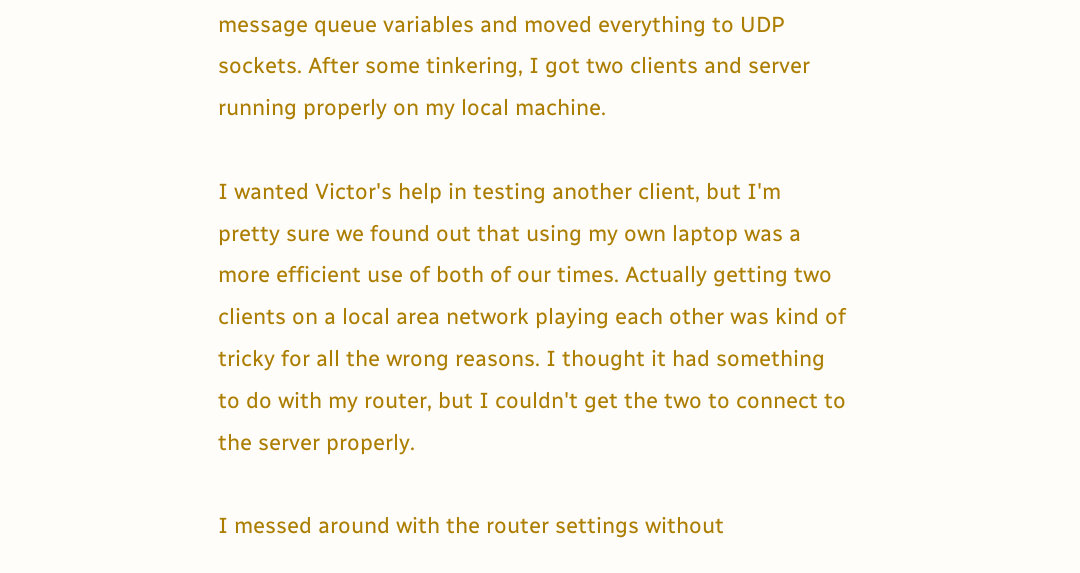message queue variables and moved everything to UDP sockets. After some tinkering, I got two clients and server running properly on my local machine.

I wanted Victor's help in testing another client, but I'm pretty sure we found out that using my own laptop was a more efficient use of both of our times. Actually getting two clients on a local area network playing each other was kind of tricky for all the wrong reasons. I thought it had something to do with my router, but I couldn't get the two to connect to the server properly.

I messed around with the router settings without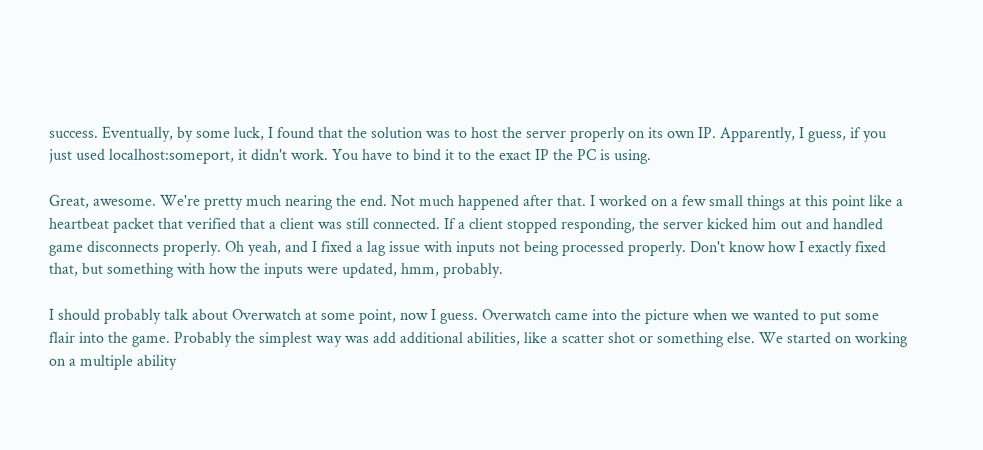success. Eventually, by some luck, I found that the solution was to host the server properly on its own IP. Apparently, I guess, if you just used localhost:someport, it didn't work. You have to bind it to the exact IP the PC is using.

Great, awesome. We're pretty much nearing the end. Not much happened after that. I worked on a few small things at this point like a heartbeat packet that verified that a client was still connected. If a client stopped responding, the server kicked him out and handled game disconnects properly. Oh yeah, and I fixed a lag issue with inputs not being processed properly. Don't know how I exactly fixed that, but something with how the inputs were updated, hmm, probably.

I should probably talk about Overwatch at some point, now I guess. Overwatch came into the picture when we wanted to put some flair into the game. Probably the simplest way was add additional abilities, like a scatter shot or something else. We started on working on a multiple ability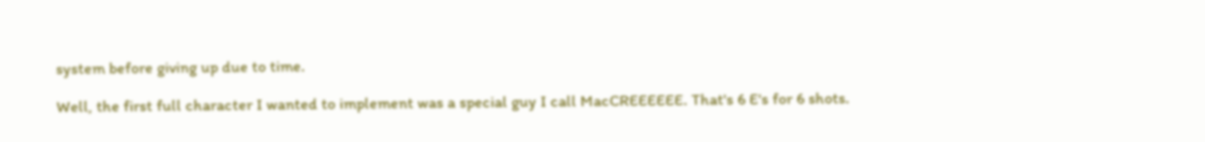system before giving up due to time.

Well, the first full character I wanted to implement was a special guy I call MacCREEEEEE. That's 6 E's for 6 shots.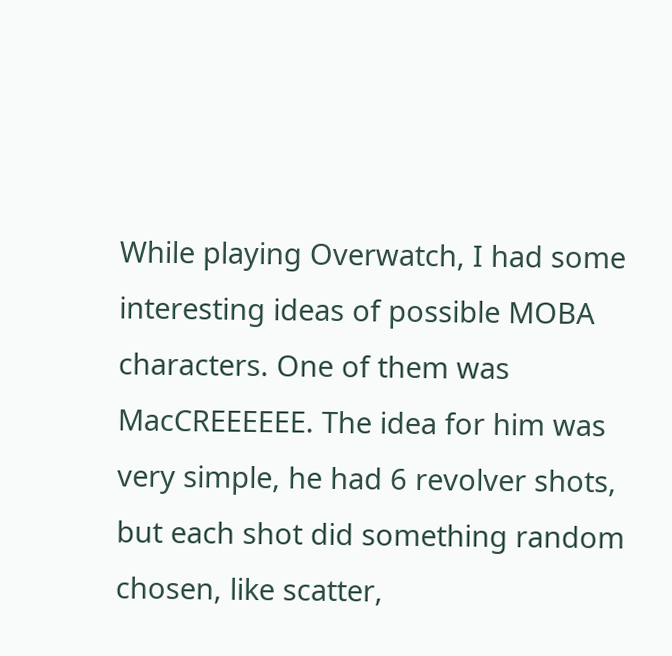While playing Overwatch, I had some interesting ideas of possible MOBA characters. One of them was MacCREEEEEE. The idea for him was very simple, he had 6 revolver shots, but each shot did something random chosen, like scatter,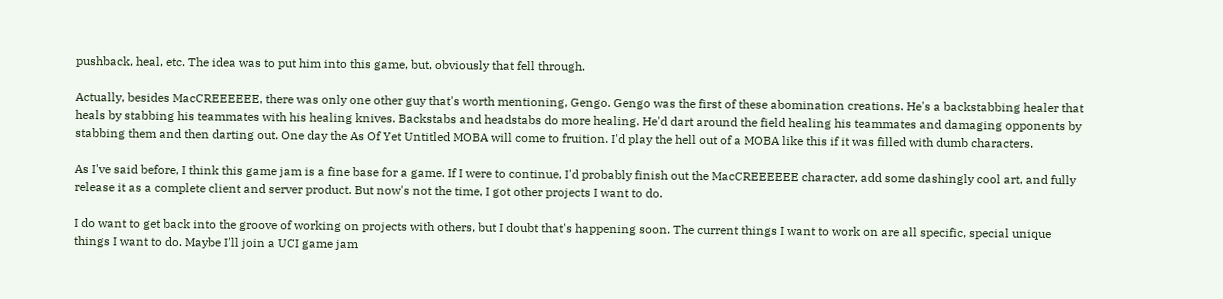pushback, heal, etc. The idea was to put him into this game, but, obviously that fell through.

Actually, besides MacCREEEEEE, there was only one other guy that's worth mentioning, Gengo. Gengo was the first of these abomination creations. He's a backstabbing healer that heals by stabbing his teammates with his healing knives. Backstabs and headstabs do more healing. He'd dart around the field healing his teammates and damaging opponents by stabbing them and then darting out. One day the As Of Yet Untitled MOBA will come to fruition. I'd play the hell out of a MOBA like this if it was filled with dumb characters.

As I've said before, I think this game jam is a fine base for a game. If I were to continue, I'd probably finish out the MacCREEEEEE character, add some dashingly cool art, and fully release it as a complete client and server product. But now's not the time, I got other projects I want to do.

I do want to get back into the groove of working on projects with others, but I doubt that's happening soon. The current things I want to work on are all specific, special unique things I want to do. Maybe I'll join a UCI game jam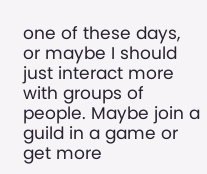one of these days, or maybe I should just interact more with groups of people. Maybe join a guild in a game or get more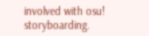involved with osu! storyboarding.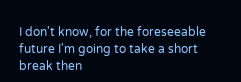I don't know, for the foreseeable future I'm going to take a short break then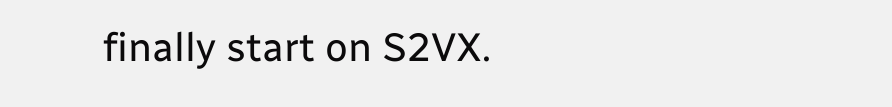finally start on S2VX.